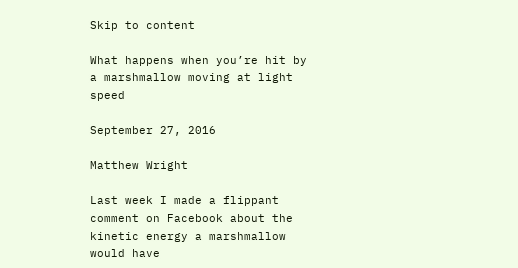Skip to content

What happens when you’re hit by a marshmallow moving at light speed

September 27, 2016

Matthew Wright

Last week I made a flippant comment on Facebook about the kinetic energy a marshmallow would have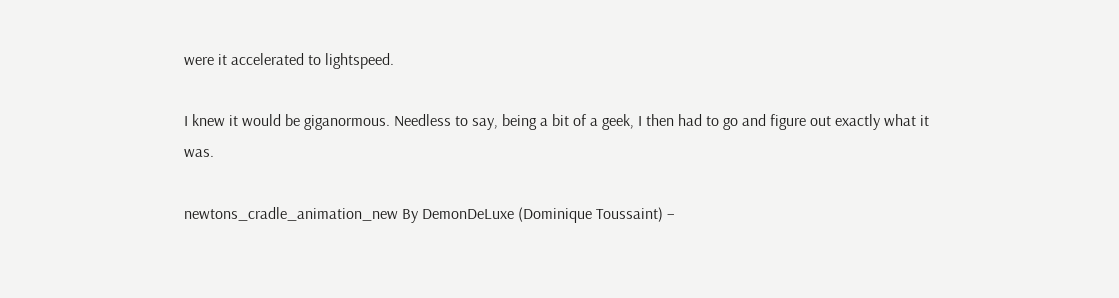were it accelerated to lightspeed.

I knew it would be giganormous. Needless to say, being a bit of a geek, I then had to go and figure out exactly what it was.

newtons_cradle_animation_new By DemonDeLuxe (Dominique Toussaint) –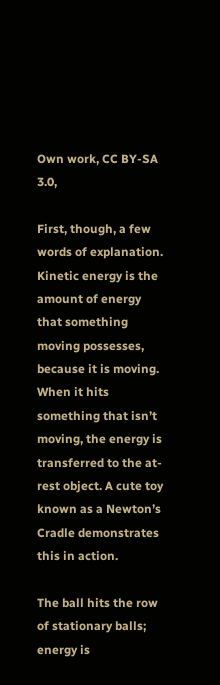Own work, CC BY-SA 3.0,

First, though, a few words of explanation. Kinetic energy is the amount of energy that something moving possesses, because it is moving. When it hits something that isn’t moving, the energy is transferred to the at-rest object. A cute toy known as a Newton’s Cradle demonstrates this in action.

The ball hits the row of stationary balls; energy is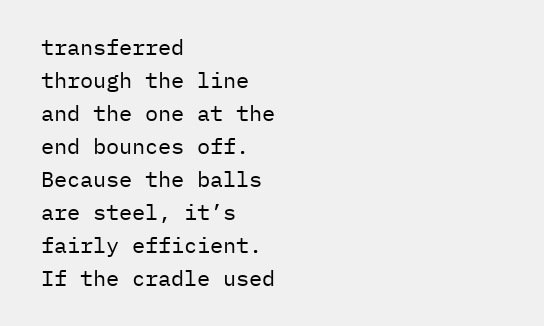transferred through the line and the one at the end bounces off. Because the balls are steel, it’s fairly efficient. If the cradle used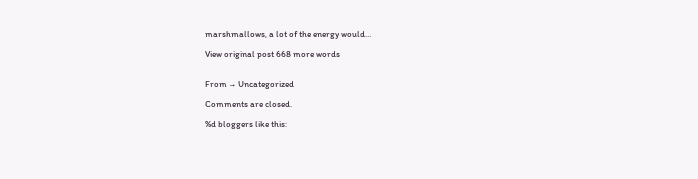marshmallows, a lot of the energy would…

View original post 668 more words


From → Uncategorized

Comments are closed.

%d bloggers like this: